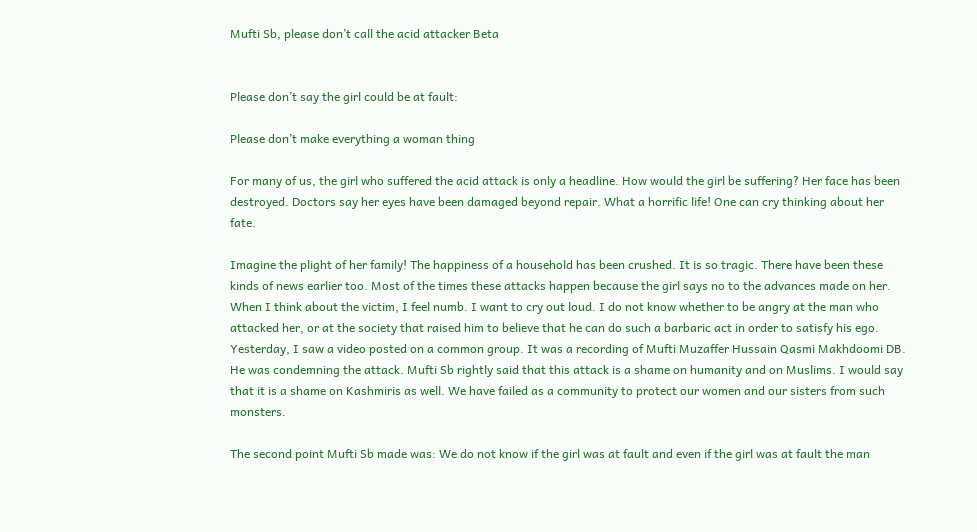Mufti Sb, please don’t call the acid attacker Beta


Please don’t say the girl could be at fault:

Please don’t make everything a woman thing

For many of us, the girl who suffered the acid attack is only a headline. How would the girl be suffering? Her face has been destroyed. Doctors say her eyes have been damaged beyond repair. What a horrific life! One can cry thinking about her fate.

Imagine the plight of her family! The happiness of a household has been crushed. It is so tragic. There have been these kinds of news earlier too. Most of the times these attacks happen because the girl says no to the advances made on her. When I think about the victim, I feel numb. I want to cry out loud. I do not know whether to be angry at the man who attacked her, or at the society that raised him to believe that he can do such a barbaric act in order to satisfy his ego. Yesterday, I saw a video posted on a common group. It was a recording of Mufti Muzaffer Hussain Qasmi Makhdoomi DB. He was condemning the attack. Mufti Sb rightly said that this attack is a shame on humanity and on Muslims. I would say that it is a shame on Kashmiris as well. We have failed as a community to protect our women and our sisters from such monsters.

The second point Mufti Sb made was: We do not know if the girl was at fault and even if the girl was at fault the man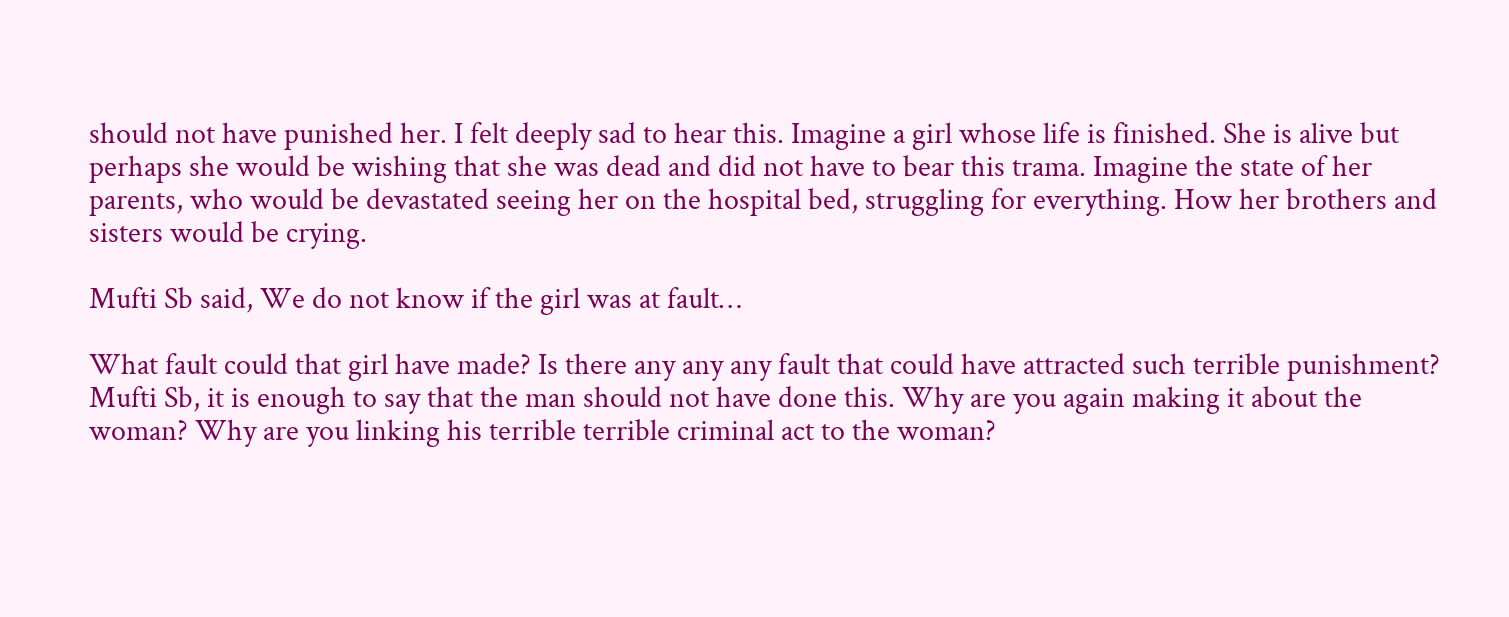should not have punished her. I felt deeply sad to hear this. Imagine a girl whose life is finished. She is alive but perhaps she would be wishing that she was dead and did not have to bear this trama. Imagine the state of her parents, who would be devastated seeing her on the hospital bed, struggling for everything. How her brothers and sisters would be crying.

Mufti Sb said, We do not know if the girl was at fault…

What fault could that girl have made? Is there any any any fault that could have attracted such terrible punishment? Mufti Sb, it is enough to say that the man should not have done this. Why are you again making it about the woman? Why are you linking his terrible terrible criminal act to the woman?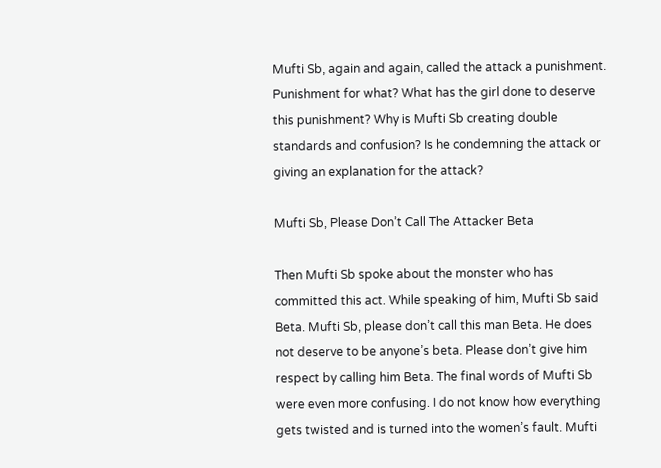Mufti Sb, again and again, called the attack a punishment. Punishment for what? What has the girl done to deserve this punishment? Why is Mufti Sb creating double standards and confusion? Is he condemning the attack or giving an explanation for the attack?

Mufti Sb, Please Don’t Call The Attacker Beta

Then Mufti Sb spoke about the monster who has committed this act. While speaking of him, Mufti Sb said Beta. Mufti Sb, please don’t call this man Beta. He does not deserve to be anyone’s beta. Please don’t give him respect by calling him Beta. The final words of Mufti Sb were even more confusing. I do not know how everything gets twisted and is turned into the women’s fault. Mufti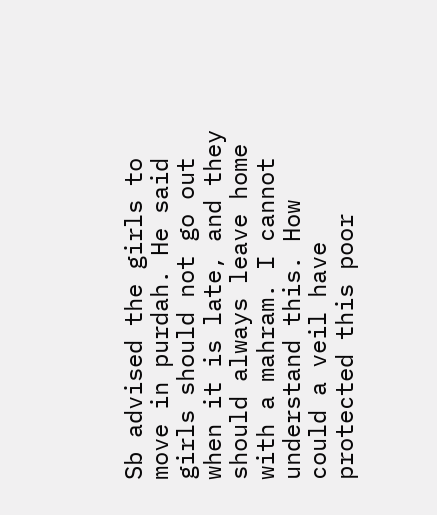Sb advised the girls to move in purdah. He said girls should not go out when it is late, and they should always leave home with a mahram. I cannot understand this. How could a veil have protected this poor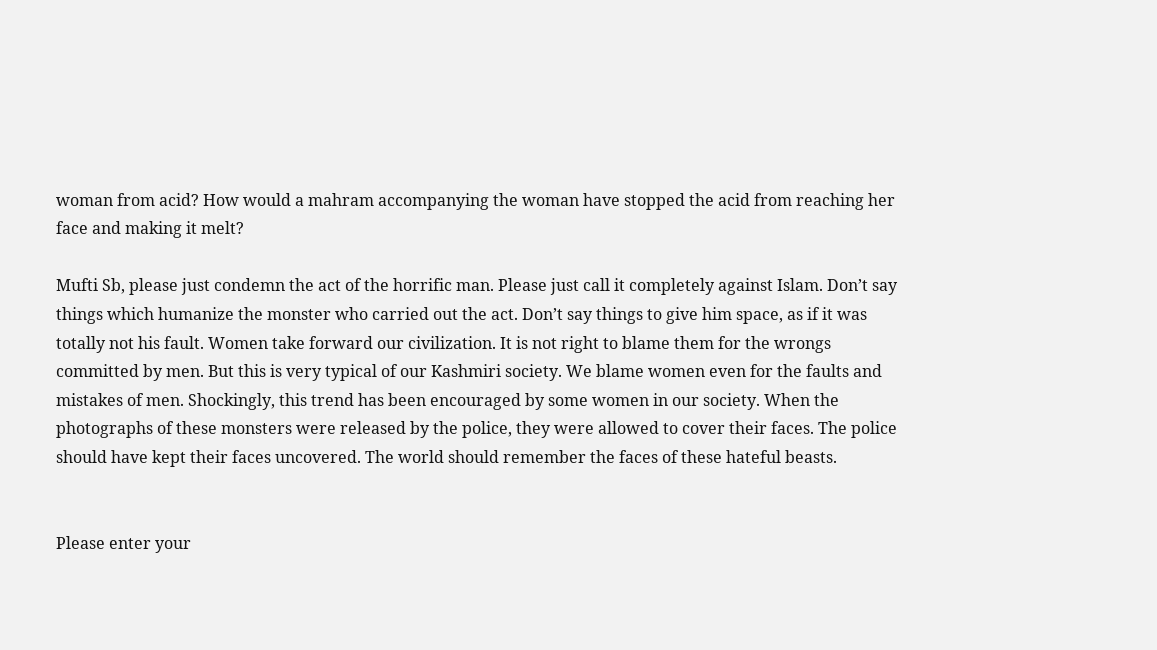woman from acid? How would a mahram accompanying the woman have stopped the acid from reaching her face and making it melt?

Mufti Sb, please just condemn the act of the horrific man. Please just call it completely against Islam. Don’t say things which humanize the monster who carried out the act. Don’t say things to give him space, as if it was totally not his fault. Women take forward our civilization. It is not right to blame them for the wrongs committed by men. But this is very typical of our Kashmiri society. We blame women even for the faults and mistakes of men. Shockingly, this trend has been encouraged by some women in our society. When the photographs of these monsters were released by the police, they were allowed to cover their faces. The police should have kept their faces uncovered. The world should remember the faces of these hateful beasts.


Please enter your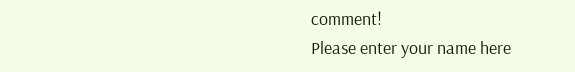comment!
Please enter your name here